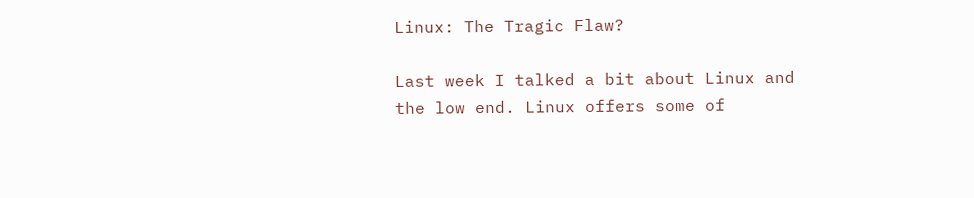Linux: The Tragic Flaw?

Last week I talked a bit about Linux and the low end. Linux offers some of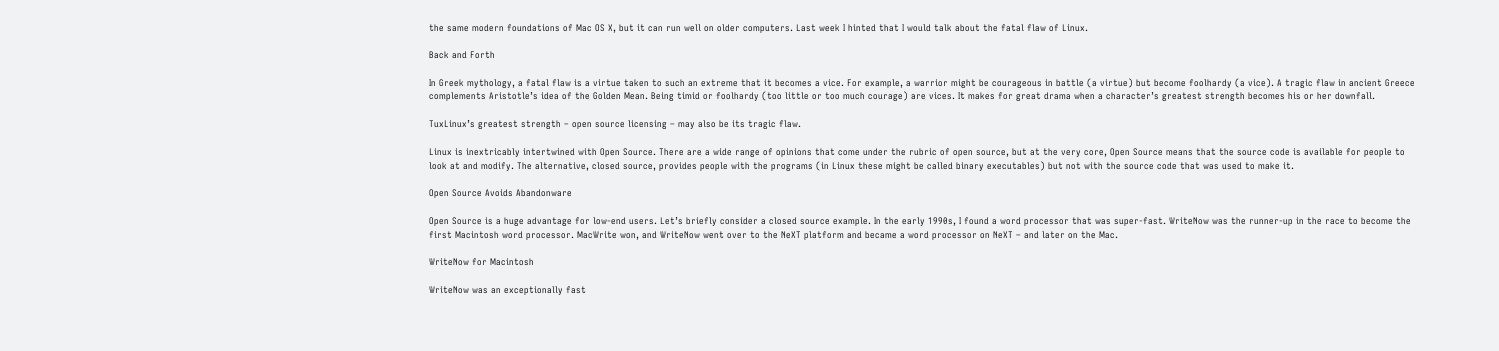the same modern foundations of Mac OS X, but it can run well on older computers. Last week I hinted that I would talk about the fatal flaw of Linux.

Back and Forth

In Greek mythology, a fatal flaw is a virtue taken to such an extreme that it becomes a vice. For example, a warrior might be courageous in battle (a virtue) but become foolhardy (a vice). A tragic flaw in ancient Greece complements Aristotle’s idea of the Golden Mean. Being timid or foolhardy (too little or too much courage) are vices. It makes for great drama when a character’s greatest strength becomes his or her downfall.

TuxLinux’s greatest strength – open source licensing – may also be its tragic flaw.

Linux is inextricably intertwined with Open Source. There are a wide range of opinions that come under the rubric of open source, but at the very core, Open Source means that the source code is available for people to look at and modify. The alternative, closed source, provides people with the programs (in Linux these might be called binary executables) but not with the source code that was used to make it.

Open Source Avoids Abandonware

Open Source is a huge advantage for low-end users. Let’s briefly consider a closed source example. In the early 1990s, I found a word processor that was super-fast. WriteNow was the runner-up in the race to become the first Macintosh word processor. MacWrite won, and WriteNow went over to the NeXT platform and became a word processor on NeXT – and later on the Mac.

WriteNow for Macintosh

WriteNow was an exceptionally fast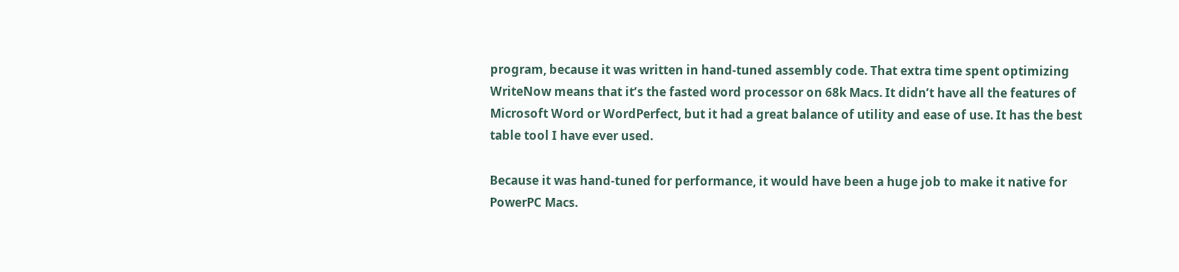program, because it was written in hand-tuned assembly code. That extra time spent optimizing WriteNow means that it’s the fasted word processor on 68k Macs. It didn’t have all the features of Microsoft Word or WordPerfect, but it had a great balance of utility and ease of use. It has the best table tool I have ever used.

Because it was hand-tuned for performance, it would have been a huge job to make it native for PowerPC Macs.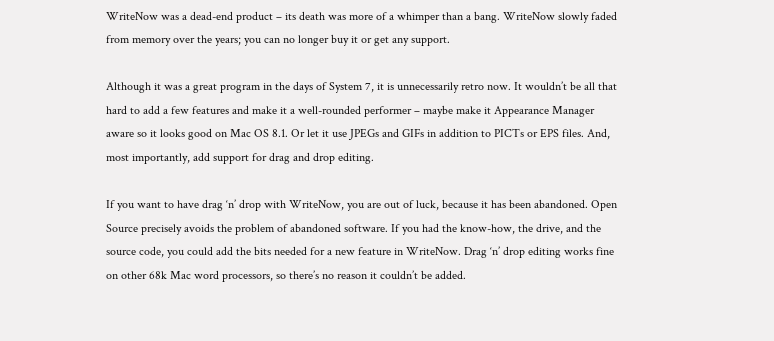WriteNow was a dead-end product – its death was more of a whimper than a bang. WriteNow slowly faded from memory over the years; you can no longer buy it or get any support.

Although it was a great program in the days of System 7, it is unnecessarily retro now. It wouldn’t be all that hard to add a few features and make it a well-rounded performer – maybe make it Appearance Manager aware so it looks good on Mac OS 8.1. Or let it use JPEGs and GIFs in addition to PICTs or EPS files. And, most importantly, add support for drag and drop editing.

If you want to have drag ‘n’ drop with WriteNow, you are out of luck, because it has been abandoned. Open Source precisely avoids the problem of abandoned software. If you had the know-how, the drive, and the source code, you could add the bits needed for a new feature in WriteNow. Drag ‘n’ drop editing works fine on other 68k Mac word processors, so there’s no reason it couldn’t be added.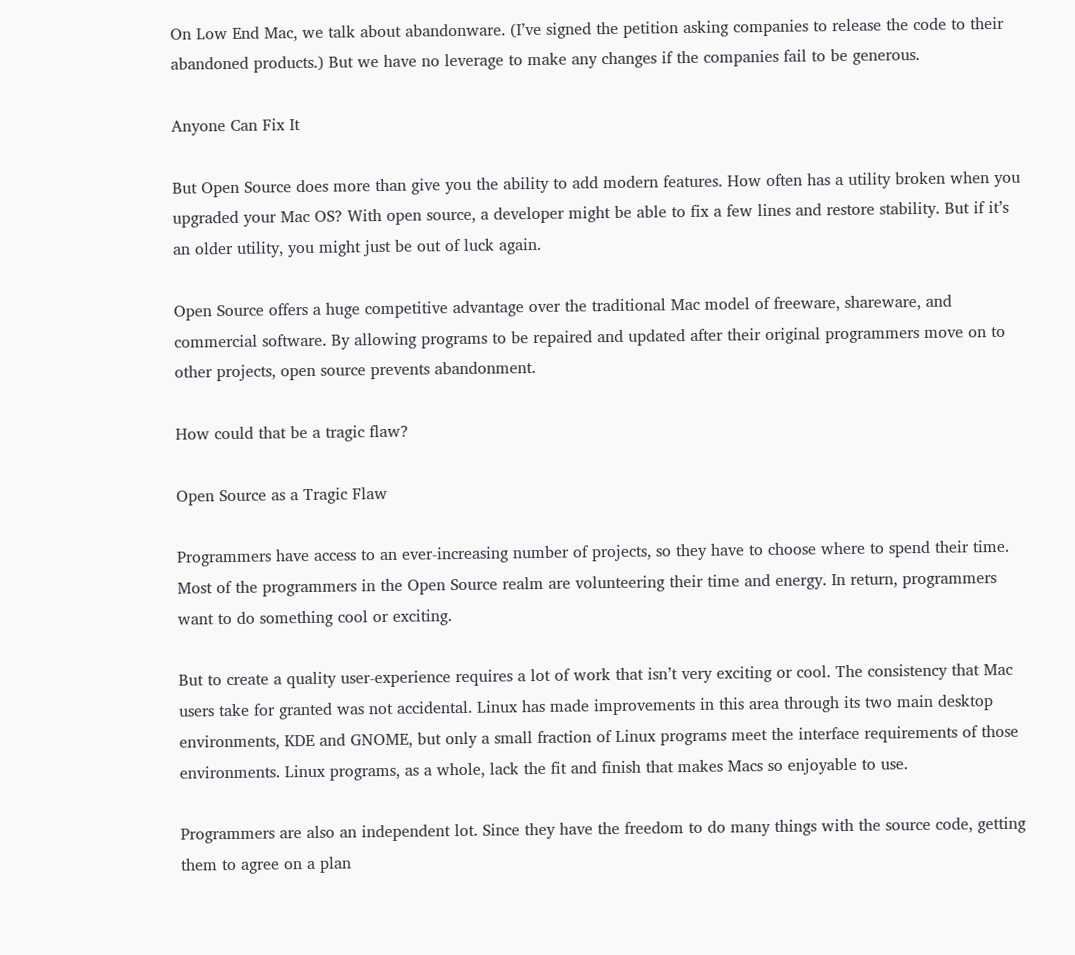On Low End Mac, we talk about abandonware. (I’ve signed the petition asking companies to release the code to their abandoned products.) But we have no leverage to make any changes if the companies fail to be generous.

Anyone Can Fix It

But Open Source does more than give you the ability to add modern features. How often has a utility broken when you upgraded your Mac OS? With open source, a developer might be able to fix a few lines and restore stability. But if it’s an older utility, you might just be out of luck again.

Open Source offers a huge competitive advantage over the traditional Mac model of freeware, shareware, and commercial software. By allowing programs to be repaired and updated after their original programmers move on to other projects, open source prevents abandonment.

How could that be a tragic flaw?

Open Source as a Tragic Flaw

Programmers have access to an ever-increasing number of projects, so they have to choose where to spend their time. Most of the programmers in the Open Source realm are volunteering their time and energy. In return, programmers want to do something cool or exciting.

But to create a quality user-experience requires a lot of work that isn’t very exciting or cool. The consistency that Mac users take for granted was not accidental. Linux has made improvements in this area through its two main desktop environments, KDE and GNOME, but only a small fraction of Linux programs meet the interface requirements of those environments. Linux programs, as a whole, lack the fit and finish that makes Macs so enjoyable to use.

Programmers are also an independent lot. Since they have the freedom to do many things with the source code, getting them to agree on a plan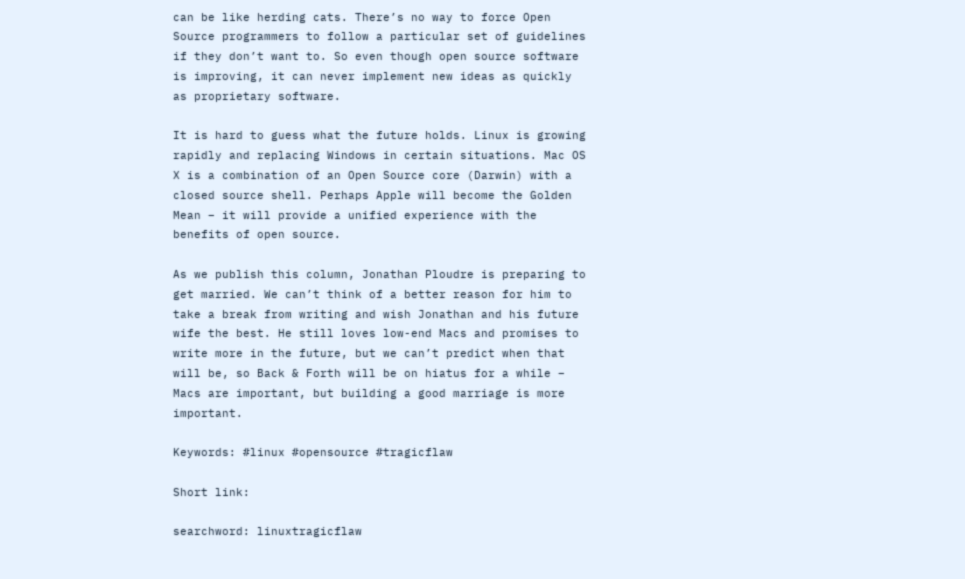can be like herding cats. There’s no way to force Open Source programmers to follow a particular set of guidelines if they don’t want to. So even though open source software is improving, it can never implement new ideas as quickly as proprietary software.

It is hard to guess what the future holds. Linux is growing rapidly and replacing Windows in certain situations. Mac OS X is a combination of an Open Source core (Darwin) with a closed source shell. Perhaps Apple will become the Golden Mean – it will provide a unified experience with the benefits of open source.

As we publish this column, Jonathan Ploudre is preparing to get married. We can’t think of a better reason for him to take a break from writing and wish Jonathan and his future wife the best. He still loves low-end Macs and promises to write more in the future, but we can’t predict when that will be, so Back & Forth will be on hiatus for a while – Macs are important, but building a good marriage is more important.

Keywords: #linux #opensource #tragicflaw

Short link:

searchword: linuxtragicflaw